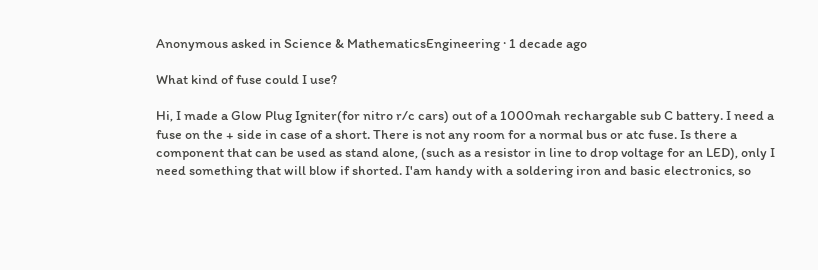Anonymous asked in Science & MathematicsEngineering · 1 decade ago

What kind of fuse could I use?

Hi, I made a Glow Plug Igniter(for nitro r/c cars) out of a 1000mah rechargable sub C battery. I need a fuse on the + side in case of a short. There is not any room for a normal bus or atc fuse. Is there a component that can be used as stand alone, (such as a resistor in line to drop voltage for an LED), only I need something that will blow if shorted. I'am handy with a soldering iron and basic electronics, so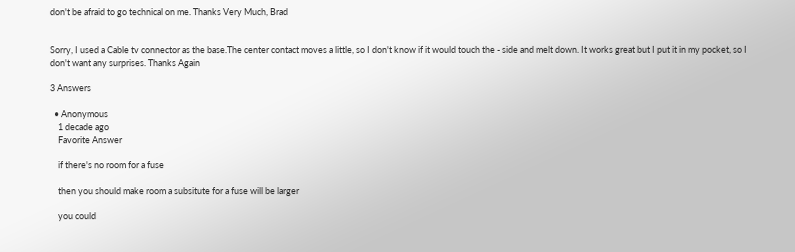don't be afraid to go technical on me. Thanks Very Much, Brad


Sorry, I used a Cable tv connector as the base.The center contact moves a little, so I don't know if it would touch the - side and melt down. It works great but I put it in my pocket, so I don't want any surprises. Thanks Again

3 Answers

  • Anonymous
    1 decade ago
    Favorite Answer

    if there's no room for a fuse

    then you should make room a subsitute for a fuse will be larger

    you could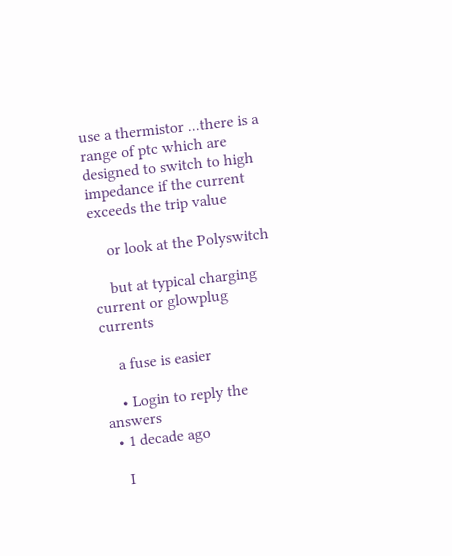use a thermistor ...there is a range of ptc which are designed to switch to high impedance if the current exceeds the trip value

    or look at the Polyswitch

    but at typical charging current or glowplug currents

    a fuse is easier

    • Login to reply the answers
  • 1 decade ago

    I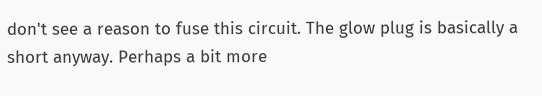don't see a reason to fuse this circuit. The glow plug is basically a short anyway. Perhaps a bit more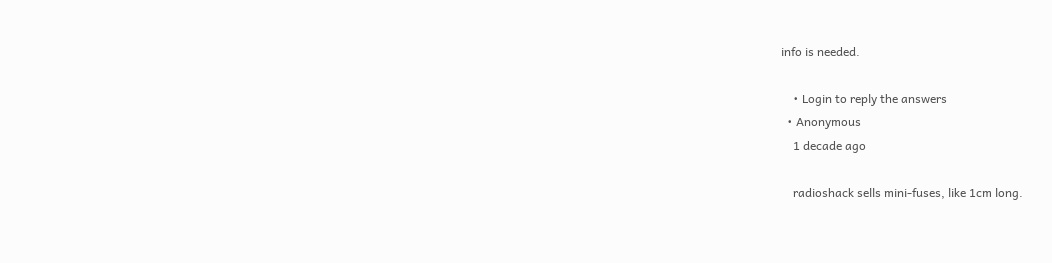info is needed.

    • Login to reply the answers
  • Anonymous
    1 decade ago

    radioshack sells mini-fuses, like 1cm long.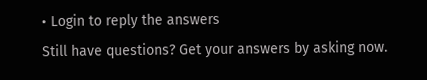• Login to reply the answers
Still have questions? Get your answers by asking now.